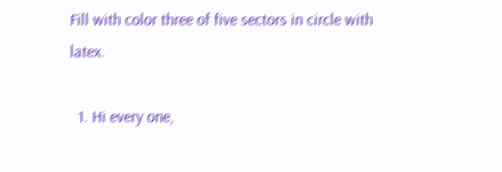Fill with color three of five sectors in circle with latex.

  1. Hi every one,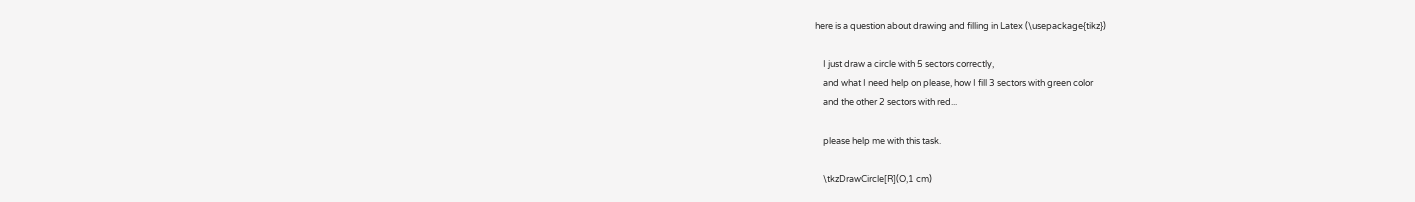here is a question about drawing and filling in Latex (\usepackage{tikz})

    I just draw a circle with 5 sectors correctly,
    and what I need help on please, how I fill 3 sectors with green color
    and the other 2 sectors with red...

    please help me with this task.

    \tkzDrawCircle[R](O,1 cm)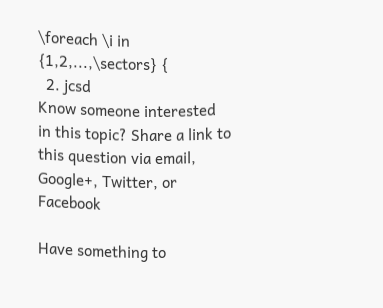\foreach \i in {1,2,...,\sectors} {
  2. jcsd
Know someone interested in this topic? Share a link to this question via email, Google+, Twitter, or Facebook

Have something to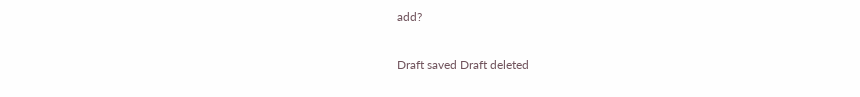add?

Draft saved Draft deleted